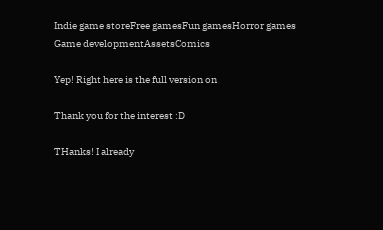Indie game storeFree gamesFun gamesHorror games
Game developmentAssetsComics

Yep! Right here is the full version on

Thank you for the interest :D

THanks! I already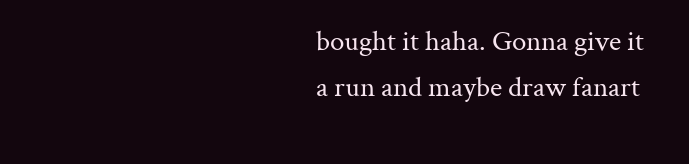bought it haha. Gonna give it a run and maybe draw fanart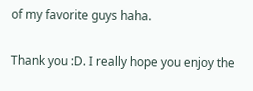of my favorite guys haha.

Thank you :D. I really hope you enjoy the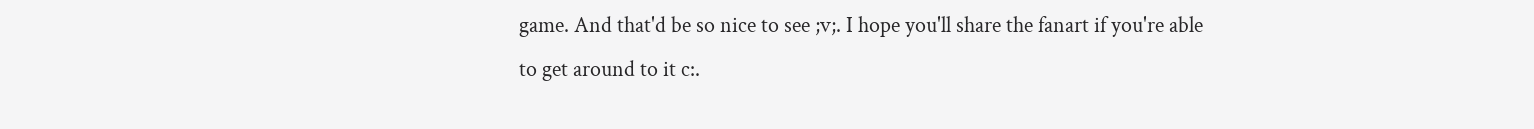game. And that'd be so nice to see ;v;. I hope you'll share the fanart if you're able to get around to it c:.